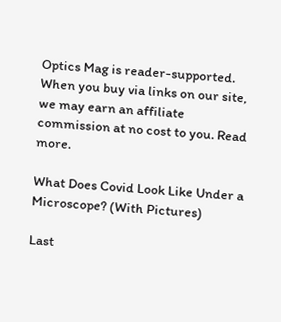Optics Mag is reader-supported. When you buy via links on our site, we may earn an affiliate commission at no cost to you. Read more.

What Does Covid Look Like Under a Microscope? (With Pictures)

Last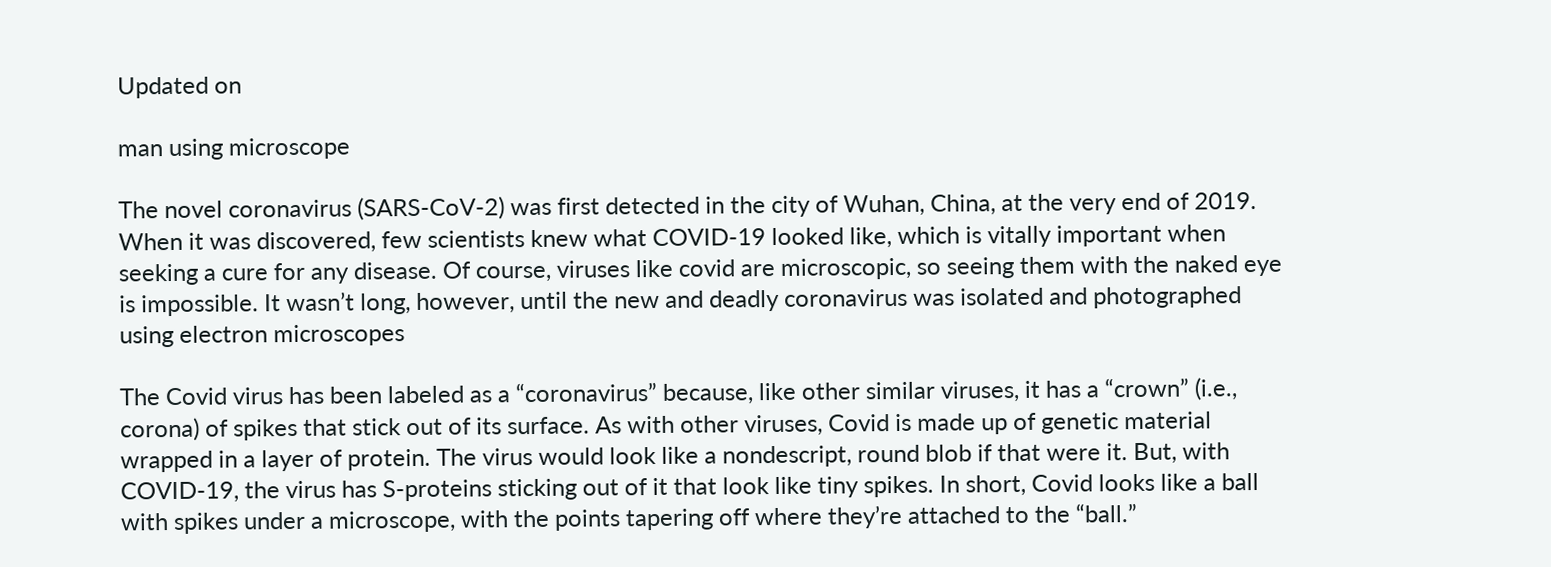Updated on

man using microscope

The novel coronavirus (SARS-CoV-2) was first detected in the city of Wuhan, China, at the very end of 2019. When it was discovered, few scientists knew what COVID-19 looked like, which is vitally important when seeking a cure for any disease. Of course, viruses like covid are microscopic, so seeing them with the naked eye is impossible. It wasn’t long, however, until the new and deadly coronavirus was isolated and photographed using electron microscopes

The Covid virus has been labeled as a “coronavirus” because, like other similar viruses, it has a “crown” (i.e., corona) of spikes that stick out of its surface. As with other viruses, Covid is made up of genetic material wrapped in a layer of protein. The virus would look like a nondescript, round blob if that were it. But, with COVID-19, the virus has S-proteins sticking out of it that look like tiny spikes. In short, Covid looks like a ball with spikes under a microscope, with the points tapering off where they’re attached to the “ball.”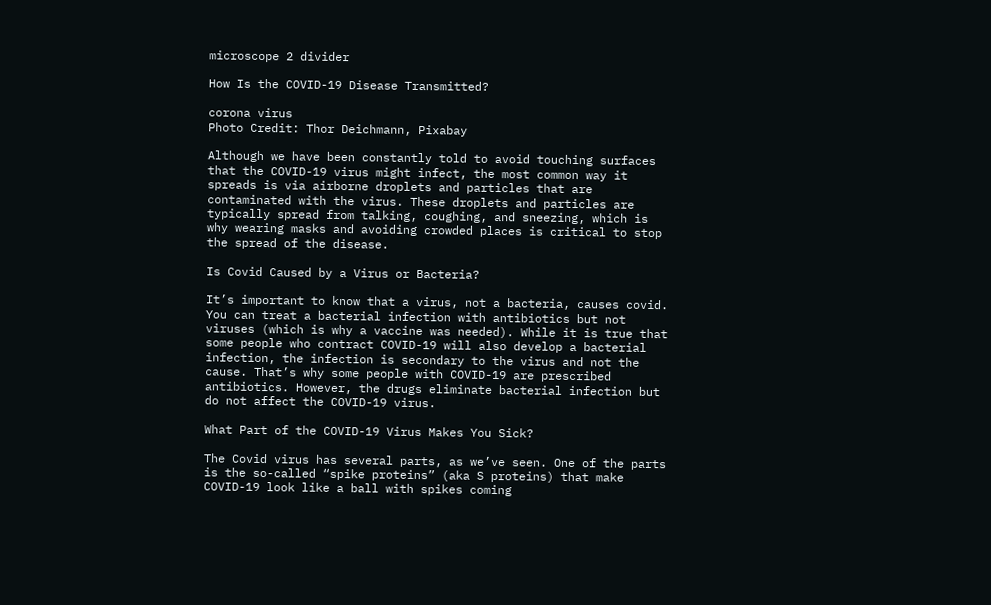microscope 2 divider

How Is the COVID-19 Disease Transmitted?

corona virus
Photo Credit: Thor Deichmann, Pixabay

Although we have been constantly told to avoid touching surfaces that the COVID-19 virus might infect, the most common way it spreads is via airborne droplets and particles that are contaminated with the virus. These droplets and particles are typically spread from talking, coughing, and sneezing, which is why wearing masks and avoiding crowded places is critical to stop the spread of the disease.

Is Covid Caused by a Virus or Bacteria?

It’s important to know that a virus, not a bacteria, causes covid. You can treat a bacterial infection with antibiotics but not viruses (which is why a vaccine was needed). While it is true that some people who contract COVID-19 will also develop a bacterial infection, the infection is secondary to the virus and not the cause. That’s why some people with COVID-19 are prescribed antibiotics. However, the drugs eliminate bacterial infection but do not affect the COVID-19 virus.

What Part of the COVID-19 Virus Makes You Sick?

The Covid virus has several parts, as we’ve seen. One of the parts is the so-called “spike proteins” (aka S proteins) that make COVID-19 look like a ball with spikes coming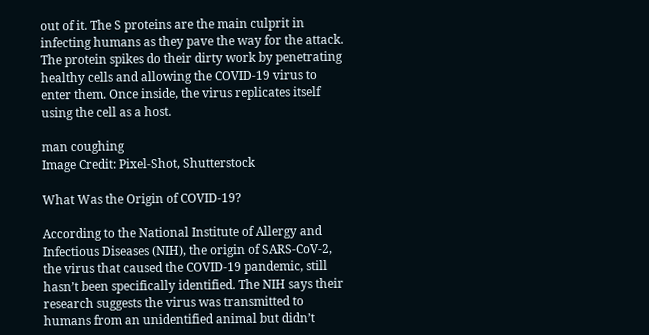out of it. The S proteins are the main culprit in infecting humans as they pave the way for the attack. The protein spikes do their dirty work by penetrating healthy cells and allowing the COVID-19 virus to enter them. Once inside, the virus replicates itself using the cell as a host.

man coughing
Image Credit: Pixel-Shot, Shutterstock

What Was the Origin of COVID-19?

According to the National Institute of Allergy and Infectious Diseases (NIH), the origin of SARS-CoV-2, the virus that caused the COVID-19 pandemic, still hasn’t been specifically identified. The NIH says their research suggests the virus was transmitted to humans from an unidentified animal but didn’t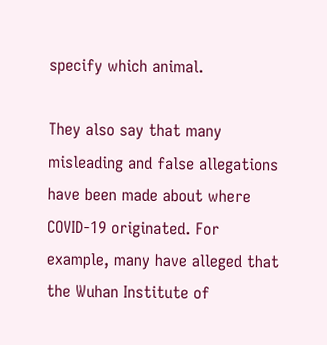specify which animal.

They also say that many misleading and false allegations have been made about where COVID-19 originated. For example, many have alleged that the Wuhan Institute of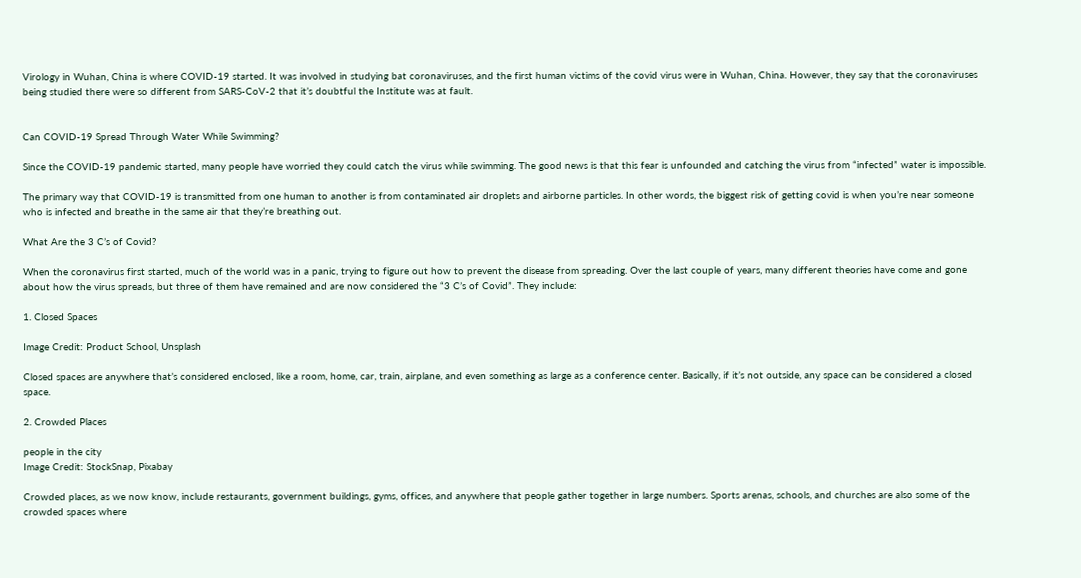Virology in Wuhan, China is where COVID-19 started. It was involved in studying bat coronaviruses, and the first human victims of the covid virus were in Wuhan, China. However, they say that the coronaviruses being studied there were so different from SARS-CoV-2 that it’s doubtful the Institute was at fault.


Can COVID-19 Spread Through Water While Swimming?

Since the COVID-19 pandemic started, many people have worried they could catch the virus while swimming. The good news is that this fear is unfounded and catching the virus from “infected” water is impossible.

The primary way that COVID-19 is transmitted from one human to another is from contaminated air droplets and airborne particles. In other words, the biggest risk of getting covid is when you’re near someone who is infected and breathe in the same air that they’re breathing out.

What Are the 3 C’s of Covid?

When the coronavirus first started, much of the world was in a panic, trying to figure out how to prevent the disease from spreading. Over the last couple of years, many different theories have come and gone about how the virus spreads, but three of them have remained and are now considered the “3 C’s of Covid”. They include:

1. Closed Spaces

Image Credit: Product School, Unsplash

Closed spaces are anywhere that’s considered enclosed, like a room, home, car, train, airplane, and even something as large as a conference center. Basically, if it’s not outside, any space can be considered a closed space.

2. Crowded Places

people in the city
Image Credit: StockSnap, Pixabay

Crowded places, as we now know, include restaurants, government buildings, gyms, offices, and anywhere that people gather together in large numbers. Sports arenas, schools, and churches are also some of the crowded spaces where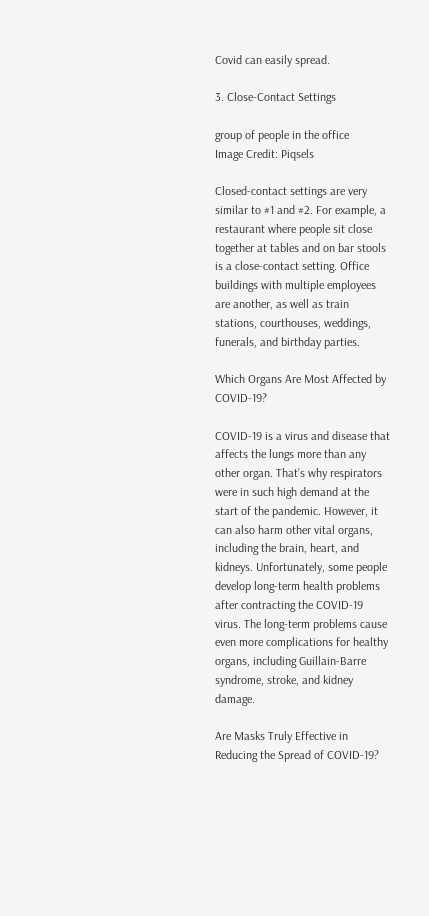Covid can easily spread.

3. Close-Contact Settings

group of people in the office
Image Credit: Piqsels

Closed-contact settings are very similar to #1 and #2. For example, a restaurant where people sit close together at tables and on bar stools is a close-contact setting. Office buildings with multiple employees are another, as well as train stations, courthouses, weddings, funerals, and birthday parties.

Which Organs Are Most Affected by COVID-19?

COVID-19 is a virus and disease that affects the lungs more than any other organ. That’s why respirators were in such high demand at the start of the pandemic. However, it can also harm other vital organs, including the brain, heart, and kidneys. Unfortunately, some people develop long-term health problems after contracting the COVID-19 virus. The long-term problems cause even more complications for healthy organs, including Guillain-Barre syndrome, stroke, and kidney damage.

Are Masks Truly Effective in Reducing the Spread of COVID-19?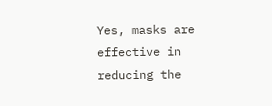Yes, masks are effective in reducing the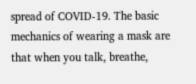spread of COVID-19. The basic mechanics of wearing a mask are that when you talk, breathe,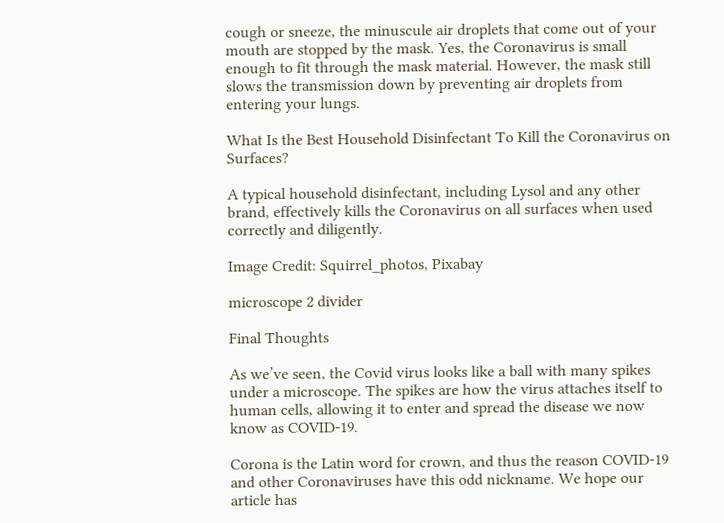cough or sneeze, the minuscule air droplets that come out of your mouth are stopped by the mask. Yes, the Coronavirus is small enough to fit through the mask material. However, the mask still slows the transmission down by preventing air droplets from entering your lungs.

What Is the Best Household Disinfectant To Kill the Coronavirus on Surfaces?

A typical household disinfectant, including Lysol and any other brand, effectively kills the Coronavirus on all surfaces when used correctly and diligently.

Image Credit: Squirrel_photos, Pixabay

microscope 2 divider

Final Thoughts

As we’ve seen, the Covid virus looks like a ball with many spikes under a microscope. The spikes are how the virus attaches itself to human cells, allowing it to enter and spread the disease we now know as COVID-19.

Corona is the Latin word for crown, and thus the reason COVID-19 and other Coronaviruses have this odd nickname. We hope our article has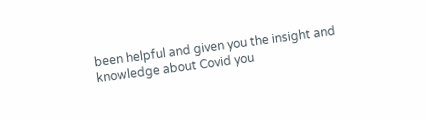been helpful and given you the insight and knowledge about Covid you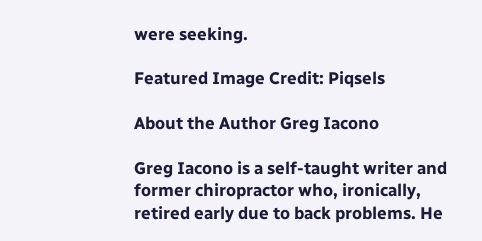were seeking.

Featured Image Credit: Piqsels

About the Author Greg Iacono

Greg Iacono is a self-taught writer and former chiropractor who, ironically, retired early due to back problems. He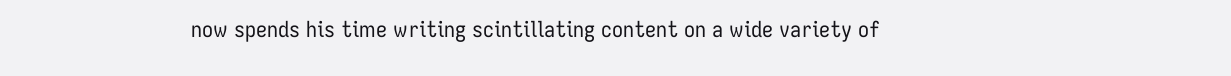now spends his time writing scintillating content on a wide variety of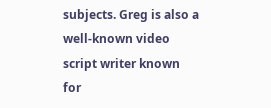subjects. Greg is also a well-known video script writer known for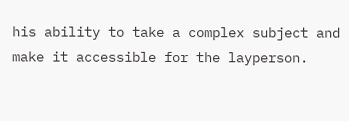his ability to take a complex subject and make it accessible for the layperson.